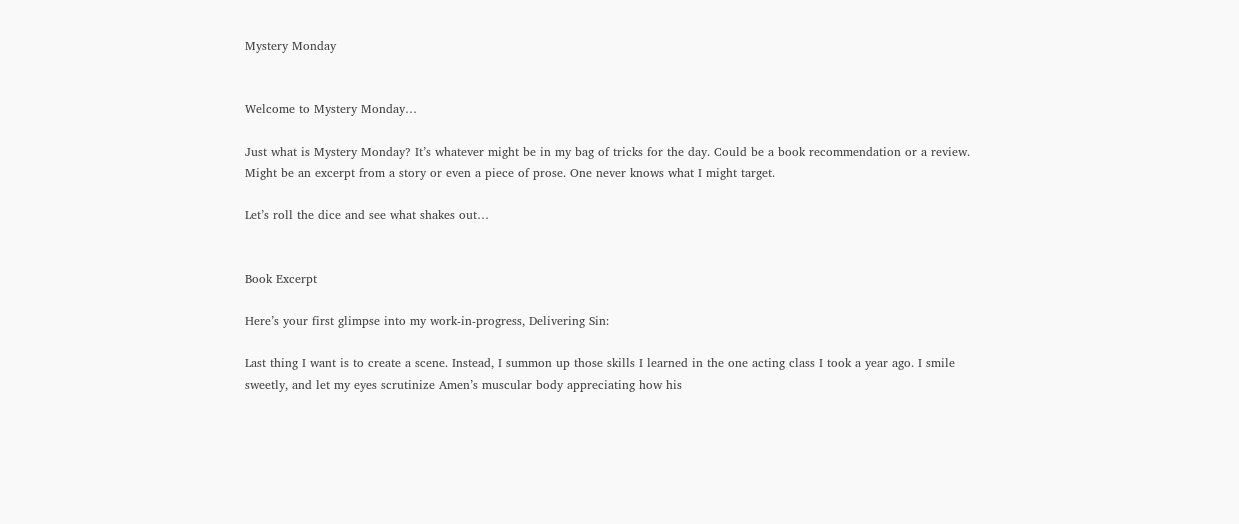Mystery Monday


Welcome to Mystery Monday…

Just what is Mystery Monday? It’s whatever might be in my bag of tricks for the day. Could be a book recommendation or a review. Might be an excerpt from a story or even a piece of prose. One never knows what I might target.

Let’s roll the dice and see what shakes out…


Book Excerpt

Here’s your first glimpse into my work-in-progress, Delivering Sin:

Last thing I want is to create a scene. Instead, I summon up those skills I learned in the one acting class I took a year ago. I smile sweetly, and let my eyes scrutinize Amen’s muscular body appreciating how his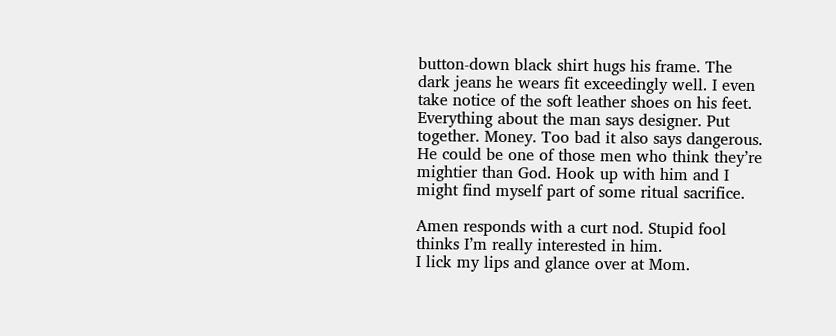button-down black shirt hugs his frame. The dark jeans he wears fit exceedingly well. I even take notice of the soft leather shoes on his feet. Everything about the man says designer. Put together. Money. Too bad it also says dangerous. He could be one of those men who think they’re mightier than God. Hook up with him and I might find myself part of some ritual sacrifice.

Amen responds with a curt nod. Stupid fool thinks I’m really interested in him.
I lick my lips and glance over at Mom.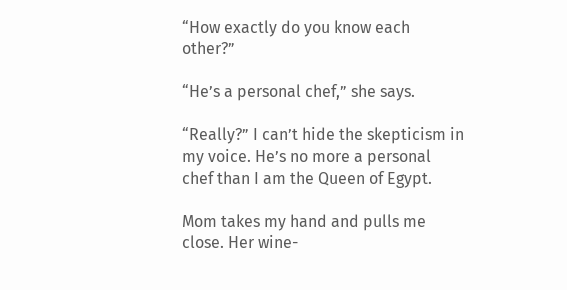“How exactly do you know each other?”

“He’s a personal chef,” she says.

“Really?” I can’t hide the skepticism in my voice. He’s no more a personal chef than I am the Queen of Egypt.

Mom takes my hand and pulls me close. Her wine-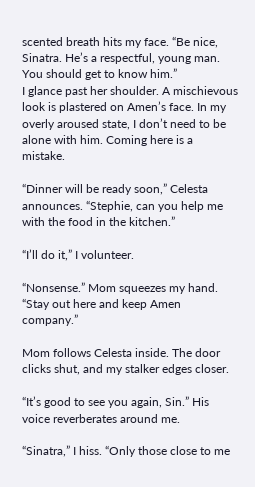scented breath hits my face. “Be nice, Sinatra. He’s a respectful, young man. You should get to know him.”
I glance past her shoulder. A mischievous look is plastered on Amen’s face. In my overly aroused state, I don’t need to be alone with him. Coming here is a mistake.

“Dinner will be ready soon,” Celesta announces. “Stephie, can you help me with the food in the kitchen.”

“I’ll do it,” I volunteer.

“Nonsense.” Mom squeezes my hand. “Stay out here and keep Amen company.”

Mom follows Celesta inside. The door clicks shut, and my stalker edges closer.

“It’s good to see you again, Sin.” His voice reverberates around me.

“Sinatra,” I hiss. “Only those close to me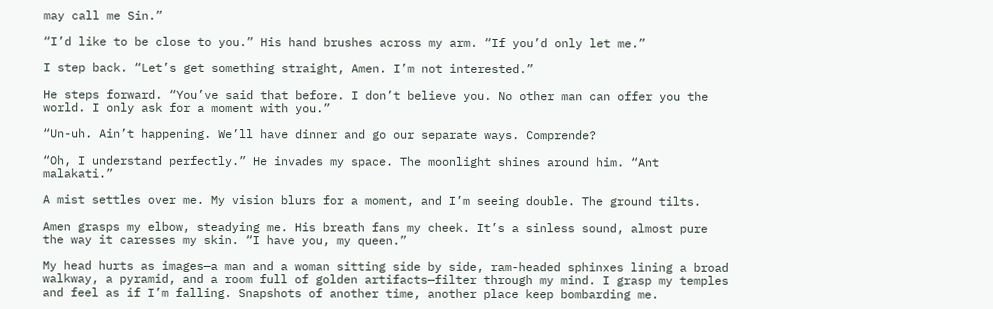may call me Sin.”

“I’d like to be close to you.” His hand brushes across my arm. “If you’d only let me.”

I step back. “Let’s get something straight, Amen. I’m not interested.”

He steps forward. “You’ve said that before. I don’t believe you. No other man can offer you the world. I only ask for a moment with you.”

“Un-uh. Ain’t happening. We’ll have dinner and go our separate ways. Comprende?

“Oh, I understand perfectly.” He invades my space. The moonlight shines around him. “Ant malakati.”

A mist settles over me. My vision blurs for a moment, and I’m seeing double. The ground tilts.

Amen grasps my elbow, steadying me. His breath fans my cheek. It’s a sinless sound, almost pure the way it caresses my skin. “I have you, my queen.”

My head hurts as images—a man and a woman sitting side by side, ram-headed sphinxes lining a broad walkway, a pyramid, and a room full of golden artifacts—filter through my mind. I grasp my temples and feel as if I’m falling. Snapshots of another time, another place keep bombarding me.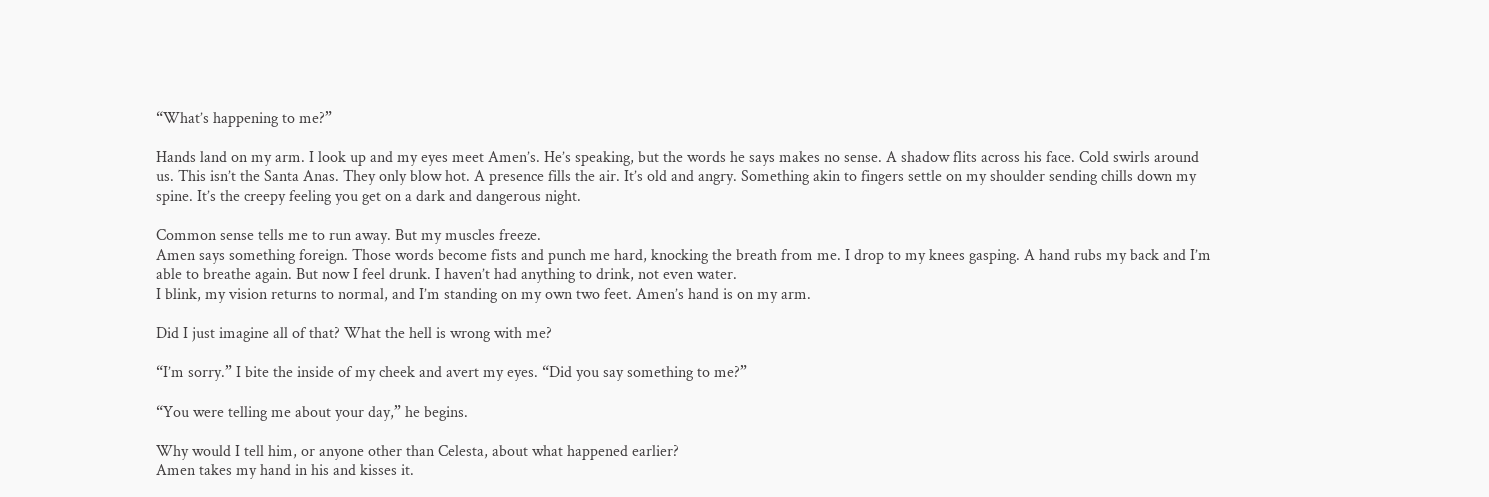“What’s happening to me?”

Hands land on my arm. I look up and my eyes meet Amen’s. He’s speaking, but the words he says makes no sense. A shadow flits across his face. Cold swirls around us. This isn’t the Santa Anas. They only blow hot. A presence fills the air. It’s old and angry. Something akin to fingers settle on my shoulder sending chills down my spine. It’s the creepy feeling you get on a dark and dangerous night.

Common sense tells me to run away. But my muscles freeze.
Amen says something foreign. Those words become fists and punch me hard, knocking the breath from me. I drop to my knees gasping. A hand rubs my back and I’m able to breathe again. But now I feel drunk. I haven’t had anything to drink, not even water.
I blink, my vision returns to normal, and I’m standing on my own two feet. Amen’s hand is on my arm.

Did I just imagine all of that? What the hell is wrong with me?

“I’m sorry.” I bite the inside of my cheek and avert my eyes. “Did you say something to me?”

“You were telling me about your day,” he begins.

Why would I tell him, or anyone other than Celesta, about what happened earlier?
Amen takes my hand in his and kisses it.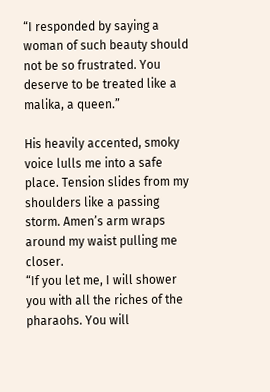“I responded by saying a woman of such beauty should not be so frustrated. You deserve to be treated like a malika, a queen.”

His heavily accented, smoky voice lulls me into a safe place. Tension slides from my shoulders like a passing storm. Amen’s arm wraps around my waist pulling me closer.
“If you let me, I will shower you with all the riches of the pharaohs. You will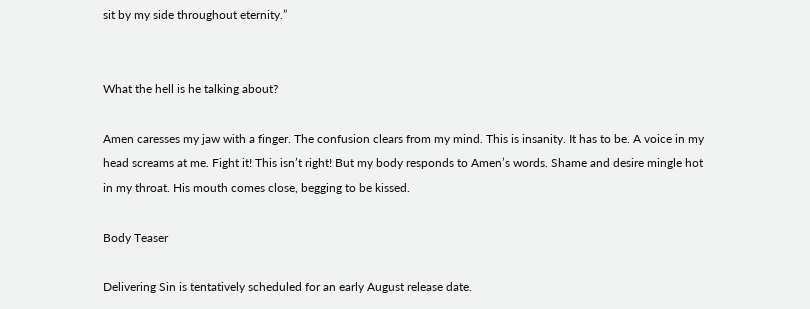sit by my side throughout eternity.”


What the hell is he talking about?

Amen caresses my jaw with a finger. The confusion clears from my mind. This is insanity. It has to be. A voice in my head screams at me. Fight it! This isn’t right! But my body responds to Amen’s words. Shame and desire mingle hot in my throat. His mouth comes close, begging to be kissed.

Body Teaser

Delivering Sin is tentatively scheduled for an early August release date.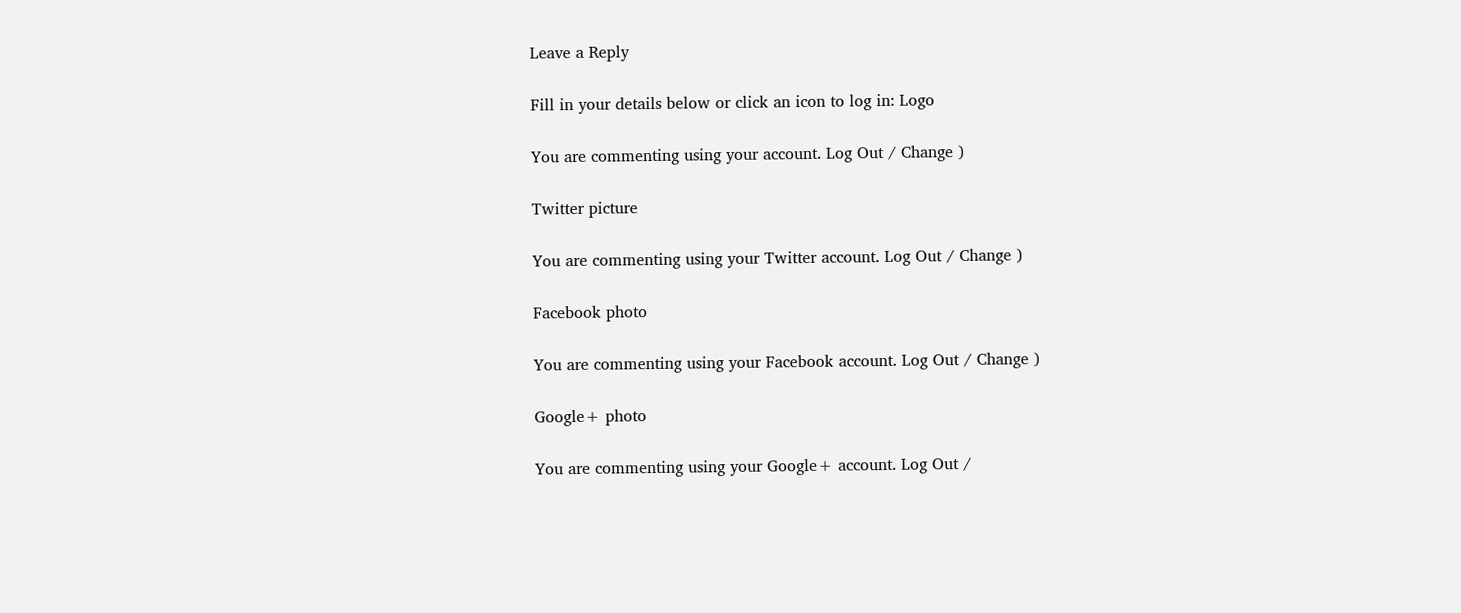Leave a Reply

Fill in your details below or click an icon to log in: Logo

You are commenting using your account. Log Out / Change )

Twitter picture

You are commenting using your Twitter account. Log Out / Change )

Facebook photo

You are commenting using your Facebook account. Log Out / Change )

Google+ photo

You are commenting using your Google+ account. Log Out /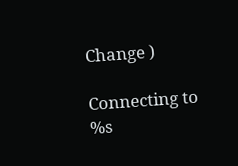Change )

Connecting to %s